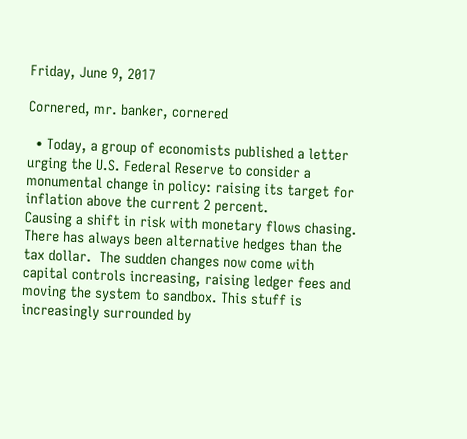Friday, June 9, 2017

Cornered, mr. banker, cornered

  • Today, a group of economists published a letter urging the U.S. Federal Reserve to consider a monumental change in policy: raising its target for inflation above the current 2 percent.
Causing a shift in risk with monetary flows chasing. There has always been alternative hedges than the tax dollar.  The sudden changes now come with capital controls increasing, raising ledger fees and moving the system to sandbox. This stuff is increasingly surrounded by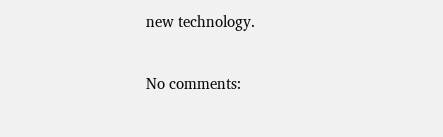new technology.

No comments: